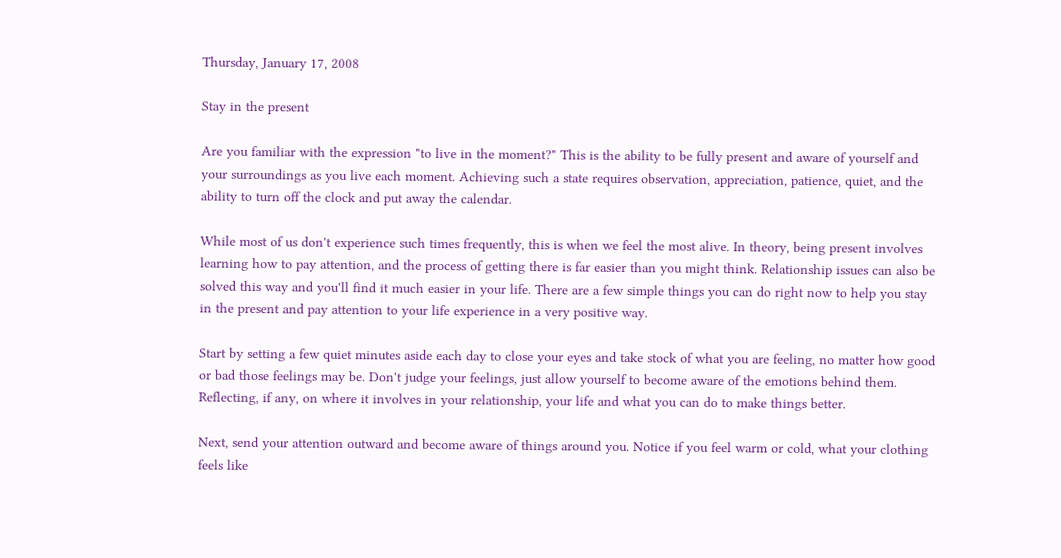Thursday, January 17, 2008

Stay in the present

Are you familiar with the expression "to live in the moment?" This is the ability to be fully present and aware of yourself and your surroundings as you live each moment. Achieving such a state requires observation, appreciation, patience, quiet, and the ability to turn off the clock and put away the calendar.

While most of us don't experience such times frequently, this is when we feel the most alive. In theory, being present involves learning how to pay attention, and the process of getting there is far easier than you might think. Relationship issues can also be solved this way and you'll find it much easier in your life. There are a few simple things you can do right now to help you stay in the present and pay attention to your life experience in a very positive way.

Start by setting a few quiet minutes aside each day to close your eyes and take stock of what you are feeling, no matter how good or bad those feelings may be. Don't judge your feelings, just allow yourself to become aware of the emotions behind them. Reflecting, if any, on where it involves in your relationship, your life and what you can do to make things better.

Next, send your attention outward and become aware of things around you. Notice if you feel warm or cold, what your clothing feels like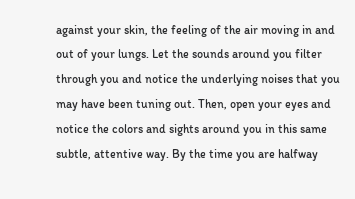against your skin, the feeling of the air moving in and out of your lungs. Let the sounds around you filter through you and notice the underlying noises that you may have been tuning out. Then, open your eyes and notice the colors and sights around you in this same subtle, attentive way. By the time you are halfway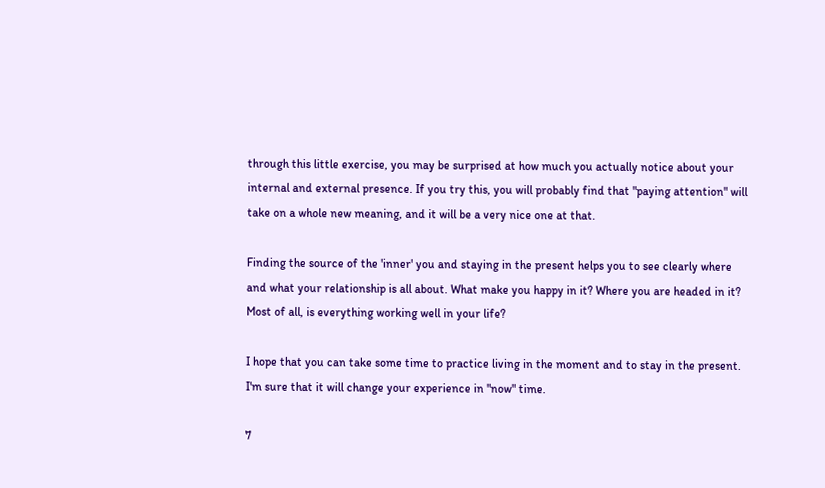through this little exercise, you may be surprised at how much you actually notice about your internal and external presence. If you try this, you will probably find that "paying attention" will take on a whole new meaning, and it will be a very nice one at that.

Finding the source of the 'inner' you and staying in the present helps you to see clearly where and what your relationship is all about. What make you happy in it? Where you are headed in it? Most of all, is everything working well in your life?

I hope that you can take some time to practice living in the moment and to stay in the present. I'm sure that it will change your experience in "now" time.

7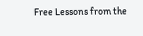Free Lessons from the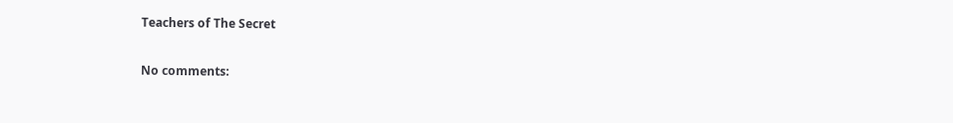Teachers of The Secret

No comments: